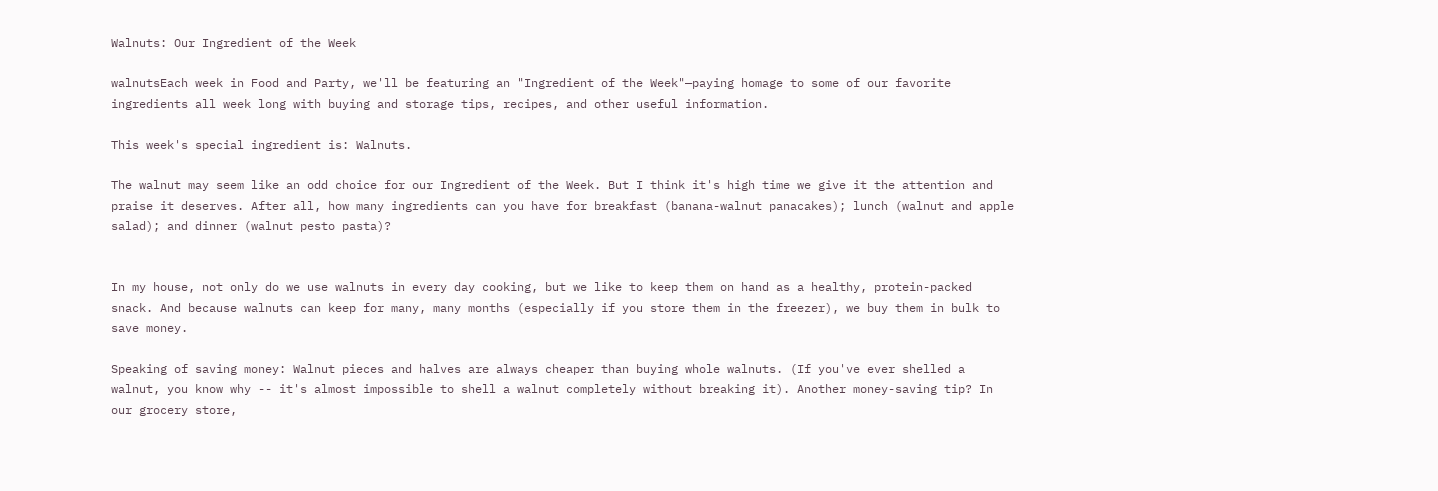Walnuts: Our Ingredient of the Week

walnutsEach week in Food and Party, we'll be featuring an "Ingredient of the Week"—paying homage to some of our favorite ingredients all week long with buying and storage tips, recipes, and other useful information.

This week's special ingredient is: Walnuts.

The walnut may seem like an odd choice for our Ingredient of the Week. But I think it's high time we give it the attention and praise it deserves. After all, how many ingredients can you have for breakfast (banana-walnut panacakes); lunch (walnut and apple salad); and dinner (walnut pesto pasta)?


In my house, not only do we use walnuts in every day cooking, but we like to keep them on hand as a healthy, protein-packed snack. And because walnuts can keep for many, many months (especially if you store them in the freezer), we buy them in bulk to save money.

Speaking of saving money: Walnut pieces and halves are always cheaper than buying whole walnuts. (If you've ever shelled a walnut, you know why -- it's almost impossible to shell a walnut completely without breaking it). Another money-saving tip? In our grocery store,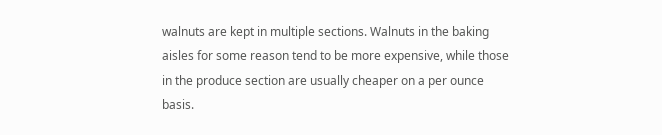walnuts are kept in multiple sections. Walnuts in the baking aisles for some reason tend to be more expensive, while those in the produce section are usually cheaper on a per ounce basis.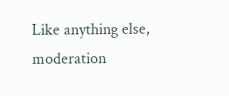Like anything else, moderation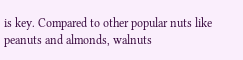is key. Compared to other popular nuts like peanuts and almonds, walnuts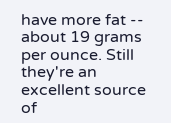have more fat -- about 19 grams per ounce. Still they're an excellent source of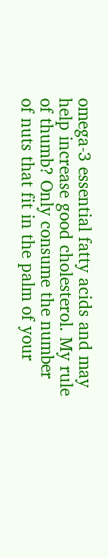omega-3 essential fatty acids and may help increase good cholesterol. My rule of thumb? Only consume the number of nuts that fit in the palm of your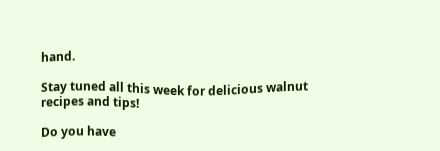hand.

Stay tuned all this week for delicious walnut recipes and tips!

Do you have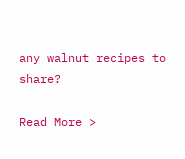any walnut recipes to share?

Read More >